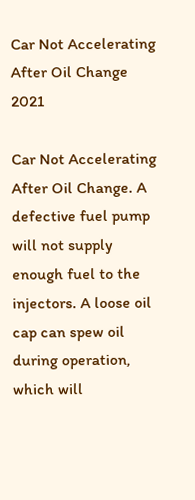Car Not Accelerating After Oil Change 2021

Car Not Accelerating After Oil Change. A defective fuel pump will not supply enough fuel to the injectors. A loose oil cap can spew oil during operation, which will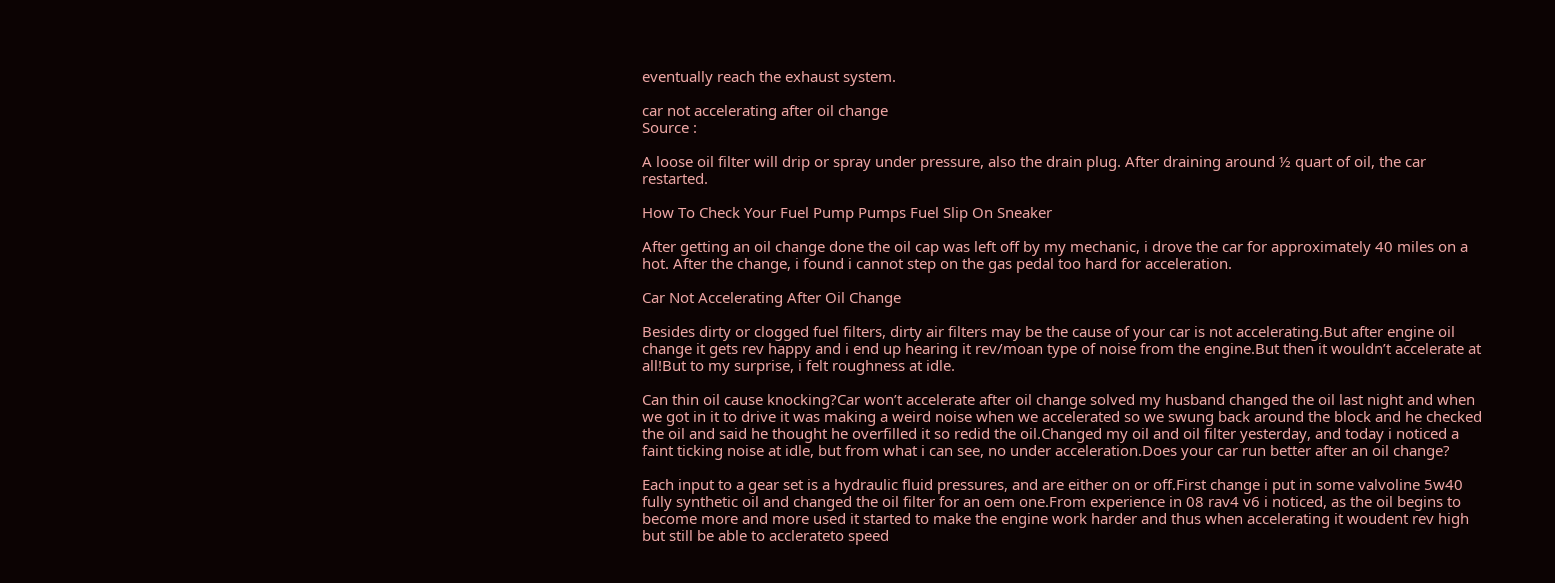eventually reach the exhaust system.

car not accelerating after oil change
Source :

A loose oil filter will drip or spray under pressure, also the drain plug. After draining around ½ quart of oil, the car restarted.

How To Check Your Fuel Pump Pumps Fuel Slip On Sneaker

After getting an oil change done the oil cap was left off by my mechanic, i drove the car for approximately 40 miles on a hot. After the change, i found i cannot step on the gas pedal too hard for acceleration.

Car Not Accelerating After Oil Change

Besides dirty or clogged fuel filters, dirty air filters may be the cause of your car is not accelerating.But after engine oil change it gets rev happy and i end up hearing it rev/moan type of noise from the engine.But then it wouldn’t accelerate at all!But to my surprise, i felt roughness at idle.

Can thin oil cause knocking?Car won’t accelerate after oil change solved my husband changed the oil last night and when we got in it to drive it was making a weird noise when we accelerated so we swung back around the block and he checked the oil and said he thought he overfilled it so redid the oil.Changed my oil and oil filter yesterday, and today i noticed a faint ticking noise at idle, but from what i can see, no under acceleration.Does your car run better after an oil change?

Each input to a gear set is a hydraulic fluid pressures, and are either on or off.First change i put in some valvoline 5w40 fully synthetic oil and changed the oil filter for an oem one.From experience in 08 rav4 v6 i noticed, as the oil begins to become more and more used it started to make the engine work harder and thus when accelerating it woudent rev high but still be able to acclerateto speed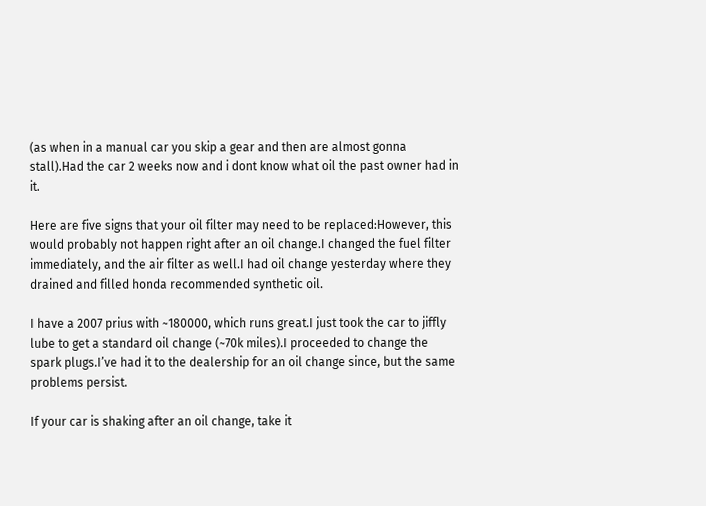(as when in a manual car you skip a gear and then are almost gonna stall).Had the car 2 weeks now and i dont know what oil the past owner had in it.

Here are five signs that your oil filter may need to be replaced:However, this would probably not happen right after an oil change.I changed the fuel filter immediately, and the air filter as well.I had oil change yesterday where they drained and filled honda recommended synthetic oil.

I have a 2007 prius with ~180000, which runs great.I just took the car to jiffly lube to get a standard oil change (~70k miles).I proceeded to change the spark plugs.I’ve had it to the dealership for an oil change since, but the same problems persist.

If your car is shaking after an oil change, take it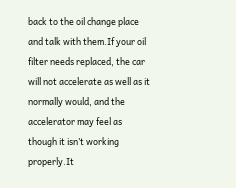back to the oil change place and talk with them.If your oil filter needs replaced, the car will not accelerate as well as it normally would, and the accelerator may feel as though it isn’t working properly.It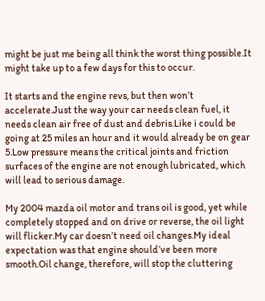might be just me being all think the worst thing possible.It might take up to a few days for this to occur.

It starts and the engine revs, but then won’t accelerate.Just the way your car needs clean fuel, it needs clean air free of dust and debris.Like i could be going at 25 miles an hour and it would already be on gear 5.Low pressure means the critical joints and friction surfaces of the engine are not enough lubricated, which will lead to serious damage.

My 2004 mazda oil motor and trans oil is good, yet while completely stopped and on drive or reverse, the oil light will flicker.My car doesn’t need oil changes.My ideal expectation was that engine should’ve been more smooth.Oil change, therefore, will stop the cluttering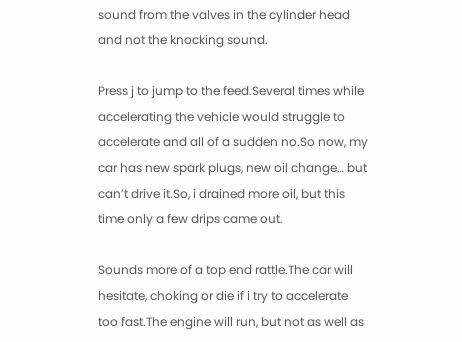sound from the valves in the cylinder head and not the knocking sound.

Press j to jump to the feed.Several times while accelerating the vehicle would struggle to accelerate and all of a sudden no.So now, my car has new spark plugs, new oil change… but can’t drive it.So, i drained more oil, but this time only a few drips came out.

Sounds more of a top end rattle.The car will hesitate, choking or die if i try to accelerate too fast.The engine will run, but not as well as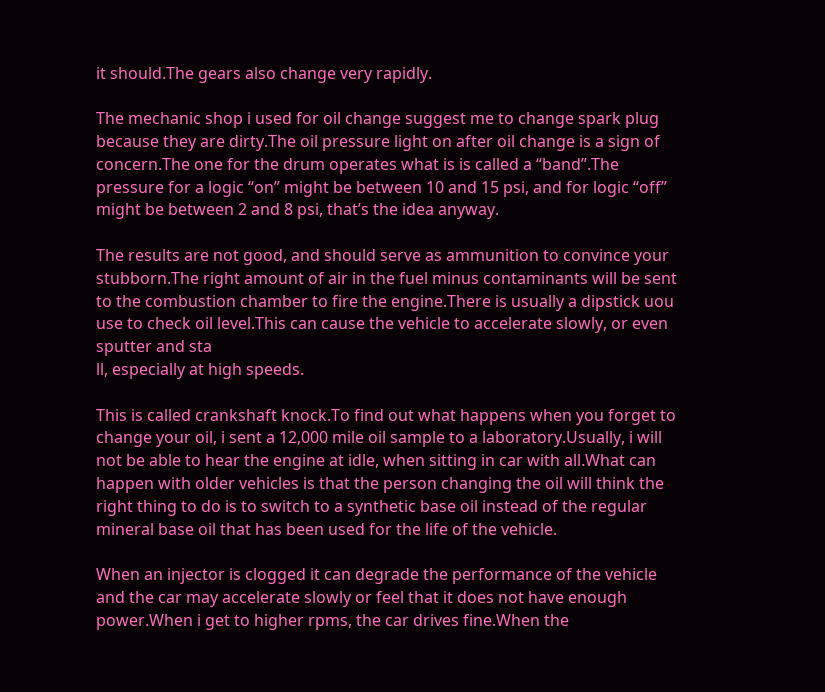it should.The gears also change very rapidly.

The mechanic shop i used for oil change suggest me to change spark plug because they are dirty.The oil pressure light on after oil change is a sign of concern.The one for the drum operates what is is called a “band”.The pressure for a logic “on” might be between 10 and 15 psi, and for logic “off” might be between 2 and 8 psi, that’s the idea anyway.

The results are not good, and should serve as ammunition to convince your stubborn.The right amount of air in the fuel minus contaminants will be sent to the combustion chamber to fire the engine.There is usually a dipstick uou use to check oil level.This can cause the vehicle to accelerate slowly, or even sputter and sta
ll, especially at high speeds.

This is called crankshaft knock.To find out what happens when you forget to change your oil, i sent a 12,000 mile oil sample to a laboratory.Usually, i will not be able to hear the engine at idle, when sitting in car with all.What can happen with older vehicles is that the person changing the oil will think the right thing to do is to switch to a synthetic base oil instead of the regular mineral base oil that has been used for the life of the vehicle.

When an injector is clogged it can degrade the performance of the vehicle and the car may accelerate slowly or feel that it does not have enough power.When i get to higher rpms, the car drives fine.When the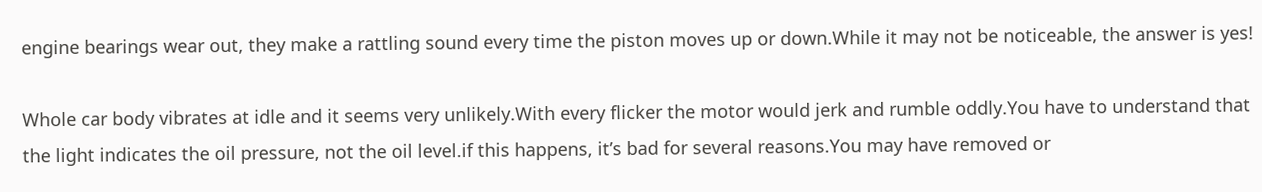engine bearings wear out, they make a rattling sound every time the piston moves up or down.While it may not be noticeable, the answer is yes!

Whole car body vibrates at idle and it seems very unlikely.With every flicker the motor would jerk and rumble oddly.You have to understand that the light indicates the oil pressure, not the oil level.if this happens, it’s bad for several reasons.You may have removed or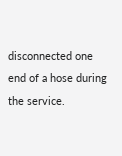disconnected one end of a hose during the service.